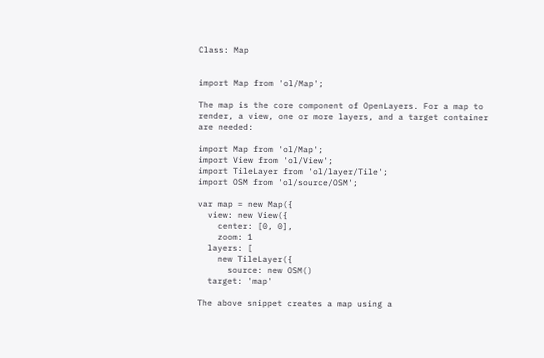Class: Map


import Map from 'ol/Map';

The map is the core component of OpenLayers. For a map to render, a view, one or more layers, and a target container are needed:

import Map from 'ol/Map';
import View from 'ol/View';
import TileLayer from 'ol/layer/Tile';
import OSM from 'ol/source/OSM';

var map = new Map({
  view: new View({
    center: [0, 0],
    zoom: 1
  layers: [
    new TileLayer({
      source: new OSM()
  target: 'map'

The above snippet creates a map using a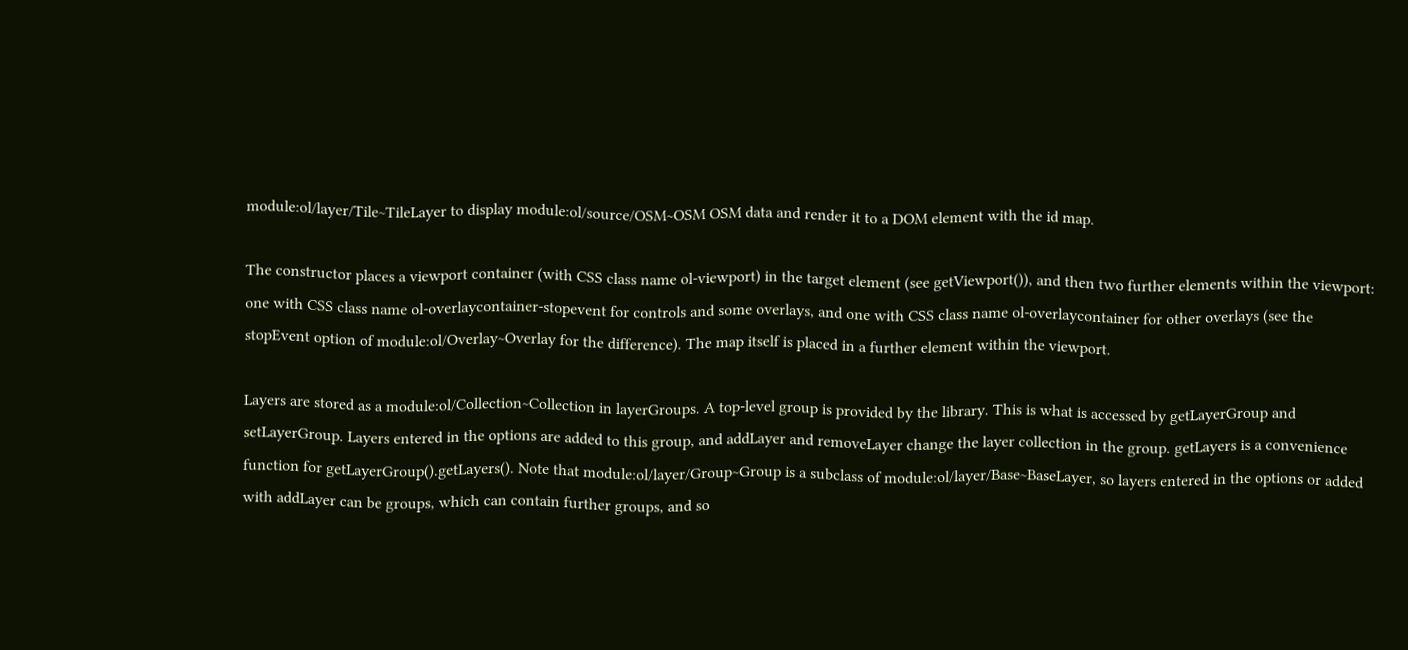module:ol/layer/Tile~TileLayer to display module:ol/source/OSM~OSM OSM data and render it to a DOM element with the id map.

The constructor places a viewport container (with CSS class name ol-viewport) in the target element (see getViewport()), and then two further elements within the viewport: one with CSS class name ol-overlaycontainer-stopevent for controls and some overlays, and one with CSS class name ol-overlaycontainer for other overlays (see the stopEvent option of module:ol/Overlay~Overlay for the difference). The map itself is placed in a further element within the viewport.

Layers are stored as a module:ol/Collection~Collection in layerGroups. A top-level group is provided by the library. This is what is accessed by getLayerGroup and setLayerGroup. Layers entered in the options are added to this group, and addLayer and removeLayer change the layer collection in the group. getLayers is a convenience function for getLayerGroup().getLayers(). Note that module:ol/layer/Group~Group is a subclass of module:ol/layer/Base~BaseLayer, so layers entered in the options or added with addLayer can be groups, which can contain further groups, and so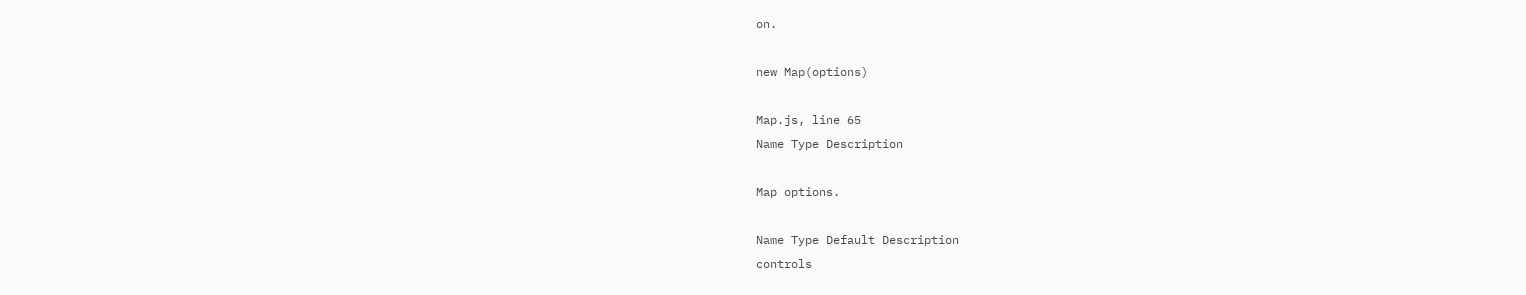on.

new Map(options)

Map.js, line 65
Name Type Description

Map options.

Name Type Default Description
controls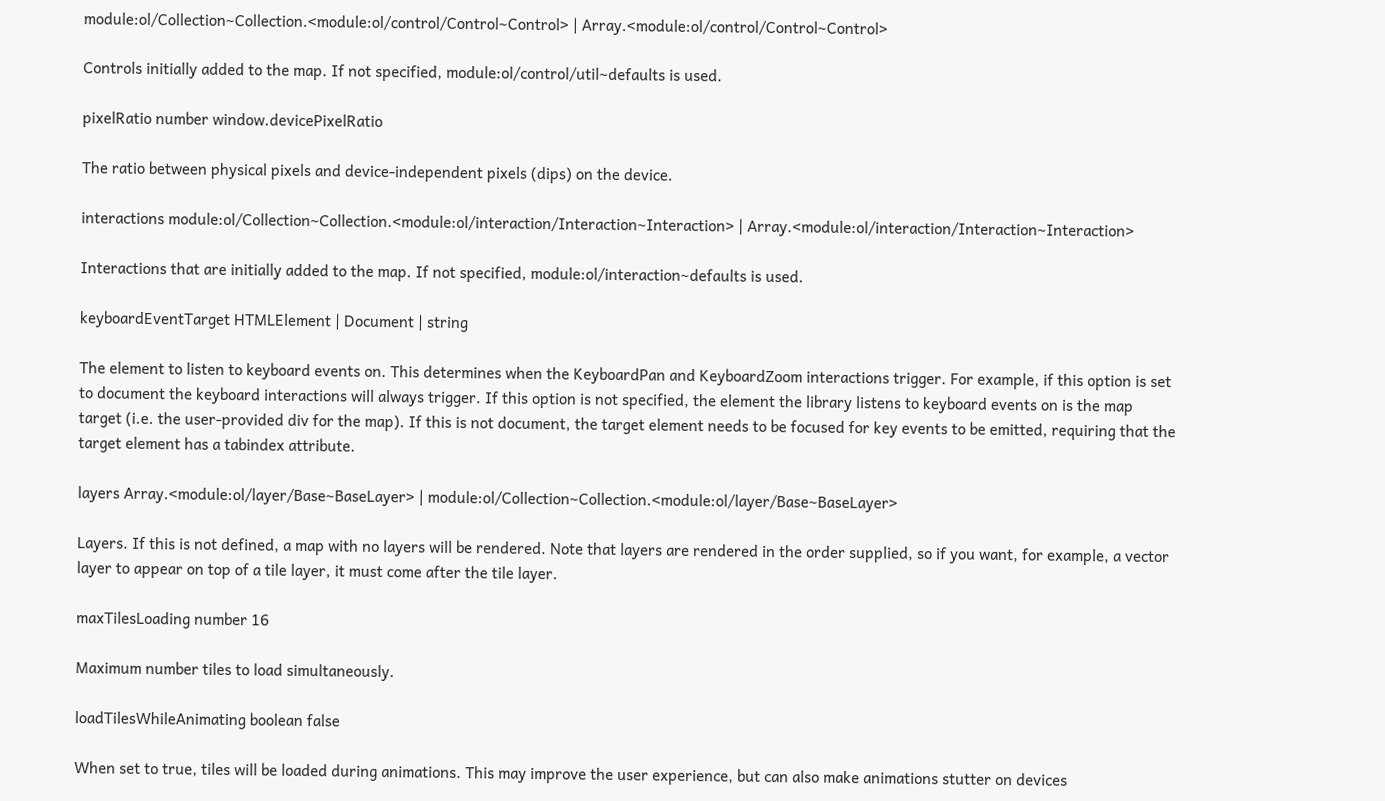module:ol/Collection~Collection.<module:ol/control/Control~Control> | Array.<module:ol/control/Control~Control>

Controls initially added to the map. If not specified, module:ol/control/util~defaults is used.

pixelRatio number window.devicePixelRatio

The ratio between physical pixels and device-independent pixels (dips) on the device.

interactions module:ol/Collection~Collection.<module:ol/interaction/Interaction~Interaction> | Array.<module:ol/interaction/Interaction~Interaction>

Interactions that are initially added to the map. If not specified, module:ol/interaction~defaults is used.

keyboardEventTarget HTMLElement | Document | string

The element to listen to keyboard events on. This determines when the KeyboardPan and KeyboardZoom interactions trigger. For example, if this option is set to document the keyboard interactions will always trigger. If this option is not specified, the element the library listens to keyboard events on is the map target (i.e. the user-provided div for the map). If this is not document, the target element needs to be focused for key events to be emitted, requiring that the target element has a tabindex attribute.

layers Array.<module:ol/layer/Base~BaseLayer> | module:ol/Collection~Collection.<module:ol/layer/Base~BaseLayer>

Layers. If this is not defined, a map with no layers will be rendered. Note that layers are rendered in the order supplied, so if you want, for example, a vector layer to appear on top of a tile layer, it must come after the tile layer.

maxTilesLoading number 16

Maximum number tiles to load simultaneously.

loadTilesWhileAnimating boolean false

When set to true, tiles will be loaded during animations. This may improve the user experience, but can also make animations stutter on devices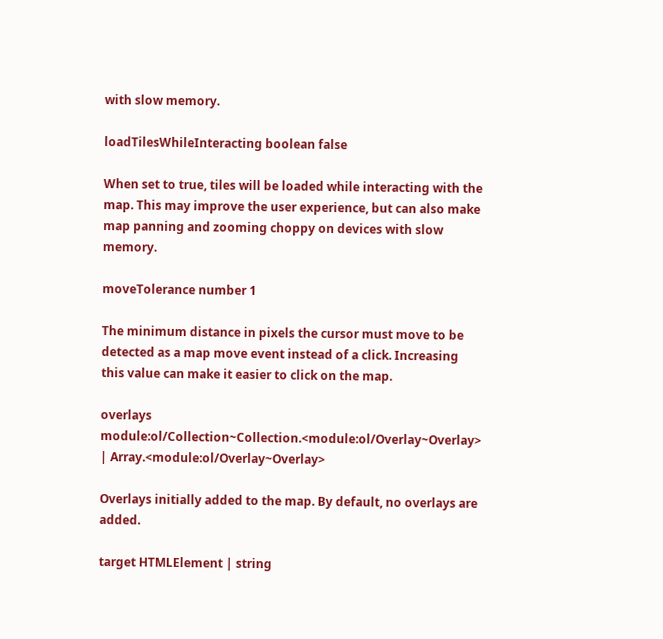with slow memory.

loadTilesWhileInteracting boolean false

When set to true, tiles will be loaded while interacting with the map. This may improve the user experience, but can also make map panning and zooming choppy on devices with slow memory.

moveTolerance number 1

The minimum distance in pixels the cursor must move to be detected as a map move event instead of a click. Increasing this value can make it easier to click on the map.

overlays module:ol/Collection~Collection.<module:ol/Overlay~Overlay> | Array.<module:ol/Overlay~Overlay>

Overlays initially added to the map. By default, no overlays are added.

target HTMLElement | string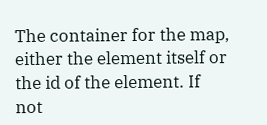The container for the map, either the element itself or the id of the element. If not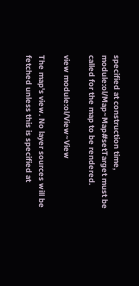specified at construction time, module:ol/Map~Map#setTarget must be called for the map to be rendered.

view module:ol/View~View

The map's view. No layer sources will be fetched unless this is specified at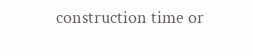construction time or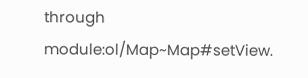through module:ol/Map~Map#setView.